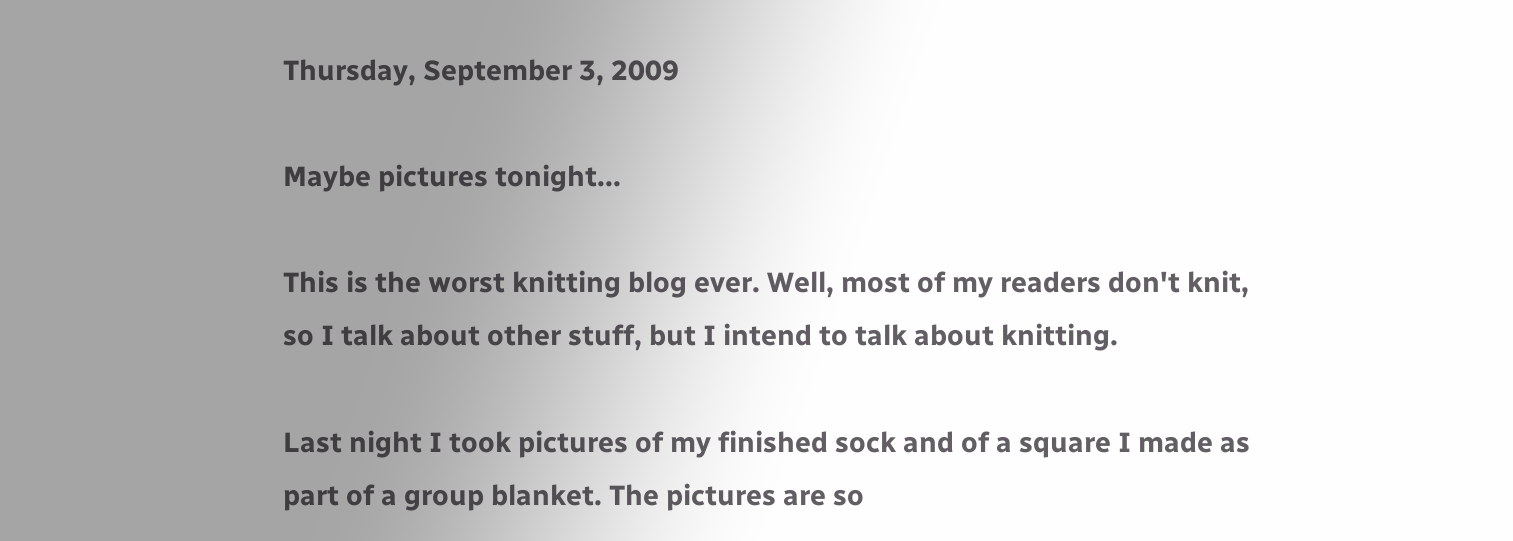Thursday, September 3, 2009

Maybe pictures tonight...

This is the worst knitting blog ever. Well, most of my readers don't knit, so I talk about other stuff, but I intend to talk about knitting.

Last night I took pictures of my finished sock and of a square I made as part of a group blanket. The pictures are so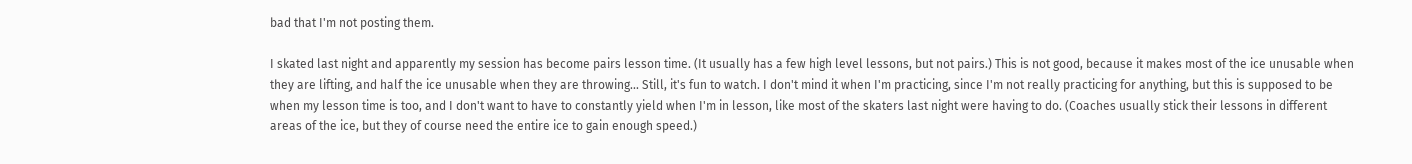bad that I'm not posting them.

I skated last night and apparently my session has become pairs lesson time. (It usually has a few high level lessons, but not pairs.) This is not good, because it makes most of the ice unusable when they are lifting, and half the ice unusable when they are throwing... Still, it's fun to watch. I don't mind it when I'm practicing, since I'm not really practicing for anything, but this is supposed to be when my lesson time is too, and I don't want to have to constantly yield when I'm in lesson, like most of the skaters last night were having to do. (Coaches usually stick their lessons in different areas of the ice, but they of course need the entire ice to gain enough speed.)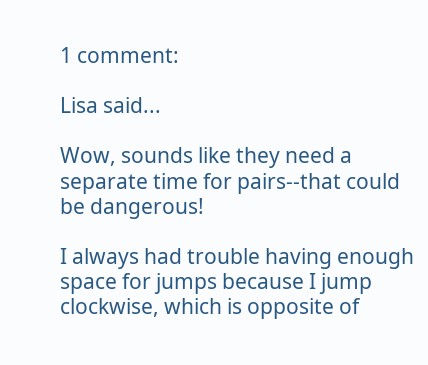1 comment:

Lisa said...

Wow, sounds like they need a separate time for pairs--that could be dangerous!

I always had trouble having enough space for jumps because I jump clockwise, which is opposite of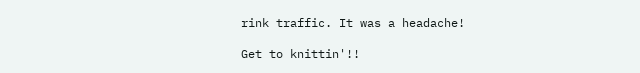rink traffic. It was a headache!

Get to knittin'!!